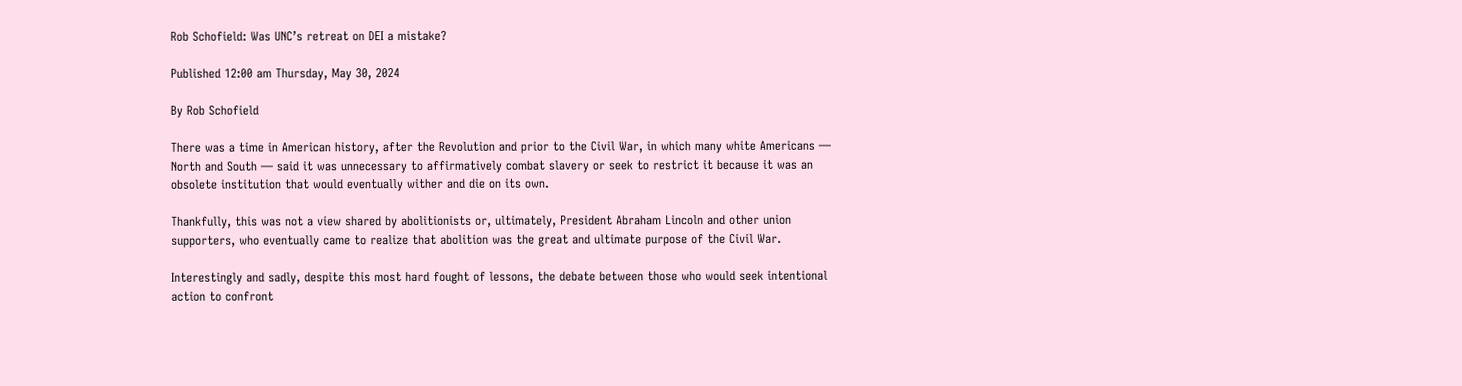Rob Schofield: Was UNC’s retreat on DEI a mistake?

Published 12:00 am Thursday, May 30, 2024

By Rob Schofield

There was a time in American history, after the Revolution and prior to the Civil War, in which many white Americans — North and South — said it was unnecessary to affirmatively combat slavery or seek to restrict it because it was an obsolete institution that would eventually wither and die on its own.

Thankfully, this was not a view shared by abolitionists or, ultimately, President Abraham Lincoln and other union supporters, who eventually came to realize that abolition was the great and ultimate purpose of the Civil War.

Interestingly and sadly, despite this most hard fought of lessons, the debate between those who would seek intentional action to confront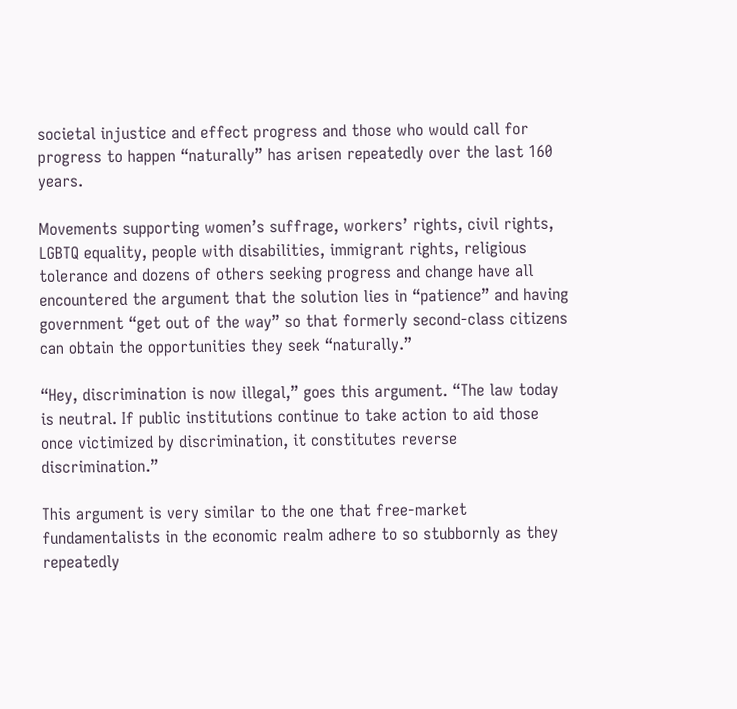societal injustice and effect progress and those who would call for progress to happen “naturally” has arisen repeatedly over the last 160 years.

Movements supporting women’s suffrage, workers’ rights, civil rights, LGBTQ equality, people with disabilities, immigrant rights, religious tolerance and dozens of others seeking progress and change have all encountered the argument that the solution lies in “patience” and having government “get out of the way” so that formerly second-class citizens can obtain the opportunities they seek “naturally.”

“Hey, discrimination is now illegal,” goes this argument. “The law today is neutral. If public institutions continue to take action to aid those once victimized by discrimination, it constitutes reverse discrimination.”

This argument is very similar to the one that free-market fundamentalists in the economic realm adhere to so stubbornly as they repeatedly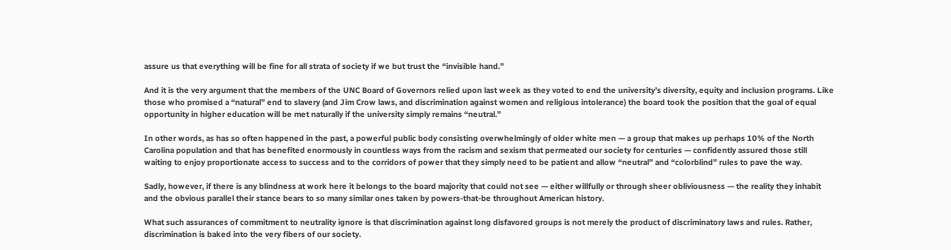assure us that everything will be fine for all strata of society if we but trust the “invisible hand.”

And it is the very argument that the members of the UNC Board of Governors relied upon last week as they voted to end the university’s diversity, equity and inclusion programs. Like those who promised a “natural” end to slavery (and Jim Crow laws, and discrimination against women and religious intolerance) the board took the position that the goal of equal opportunity in higher education will be met naturally if the university simply remains “neutral.”

In other words, as has so often happened in the past, a powerful public body consisting overwhelmingly of older white men — a group that makes up perhaps 10% of the North Carolina population and that has benefited enormously in countless ways from the racism and sexism that permeated our society for centuries — confidently assured those still waiting to enjoy proportionate access to success and to the corridors of power that they simply need to be patient and allow “neutral” and “colorblind” rules to pave the way.

Sadly, however, if there is any blindness at work here it belongs to the board majority that could not see — either willfully or through sheer obliviousness — the reality they inhabit and the obvious parallel their stance bears to so many similar ones taken by powers-that-be throughout American history.

What such assurances of commitment to neutrality ignore is that discrimination against long disfavored groups is not merely the product of discriminatory laws and rules. Rather, discrimination is baked into the very fibers of our society.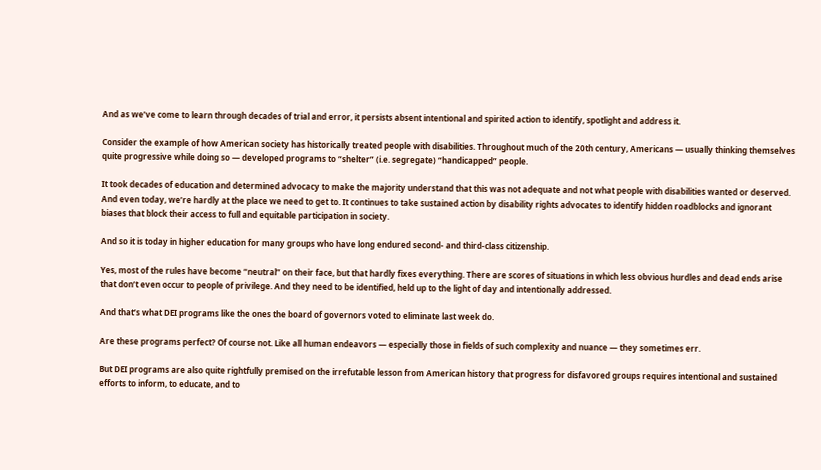And as we’ve come to learn through decades of trial and error, it persists absent intentional and spirited action to identify, spotlight and address it.

Consider the example of how American society has historically treated people with disabilities. Throughout much of the 20th century, Americans — usually thinking themselves quite progressive while doing so — developed programs to “shelter” (i.e. segregate) “handicapped” people.

It took decades of education and determined advocacy to make the majority understand that this was not adequate and not what people with disabilities wanted or deserved. And even today, we’re hardly at the place we need to get to. It continues to take sustained action by disability rights advocates to identify hidden roadblocks and ignorant biases that block their access to full and equitable participation in society.

And so it is today in higher education for many groups who have long endured second- and third-class citizenship.

Yes, most of the rules have become “neutral” on their face, but that hardly fixes everything. There are scores of situations in which less obvious hurdles and dead ends arise that don’t even occur to people of privilege. And they need to be identified, held up to the light of day and intentionally addressed.

And that’s what DEI programs like the ones the board of governors voted to eliminate last week do.

Are these programs perfect? Of course not. Like all human endeavors — especially those in fields of such complexity and nuance — they sometimes err.

But DEI programs are also quite rightfully premised on the irrefutable lesson from American history that progress for disfavored groups requires intentional and sustained efforts to inform, to educate, and to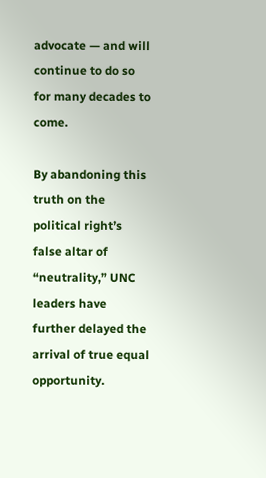advocate — and will continue to do so for many decades to come.

By abandoning this truth on the political right’s false altar of “neutrality,” UNC leaders have further delayed the arrival of true equal opportunity.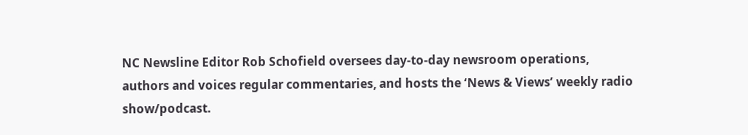NC Newsline Editor Rob Schofield oversees day-to-day newsroom operations, authors and voices regular commentaries, and hosts the ‘News & Views’ weekly radio show/podcast.